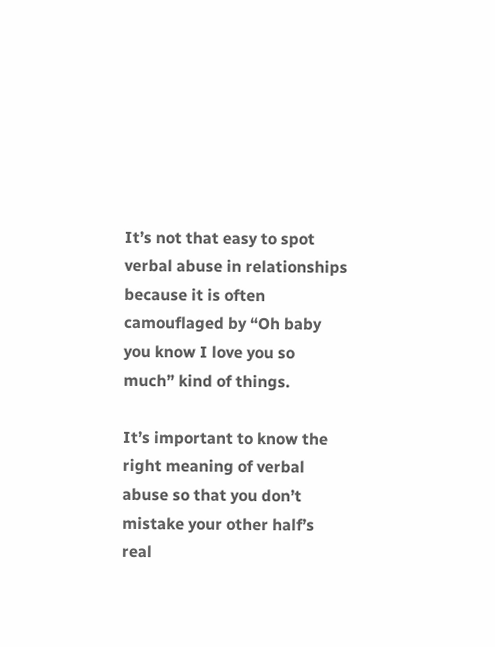It’s not that easy to spot verbal abuse in relationships because it is often camouflaged by “Oh baby you know I love you so much” kind of things.

It’s important to know the right meaning of verbal abuse so that you don’t mistake your other half’s real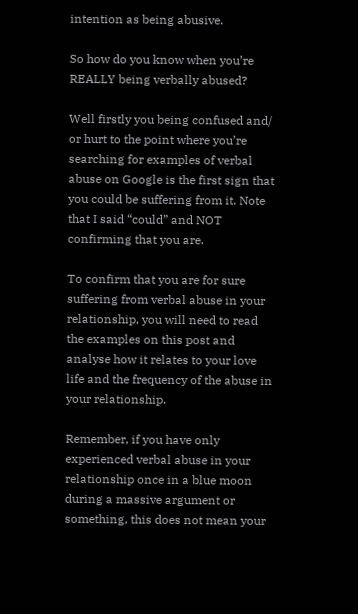intention as being abusive.

So how do you know when you’re REALLY being verbally abused?

Well firstly you being confused and/ or hurt to the point where you’re searching for examples of verbal abuse on Google is the first sign that you could be suffering from it. Note that I said “could” and NOT confirming that you are.

To confirm that you are for sure suffering from verbal abuse in your relationship, you will need to read the examples on this post and analyse how it relates to your love life and the frequency of the abuse in your relationship.

Remember, if you have only experienced verbal abuse in your relationship once in a blue moon during a massive argument or something, this does not mean your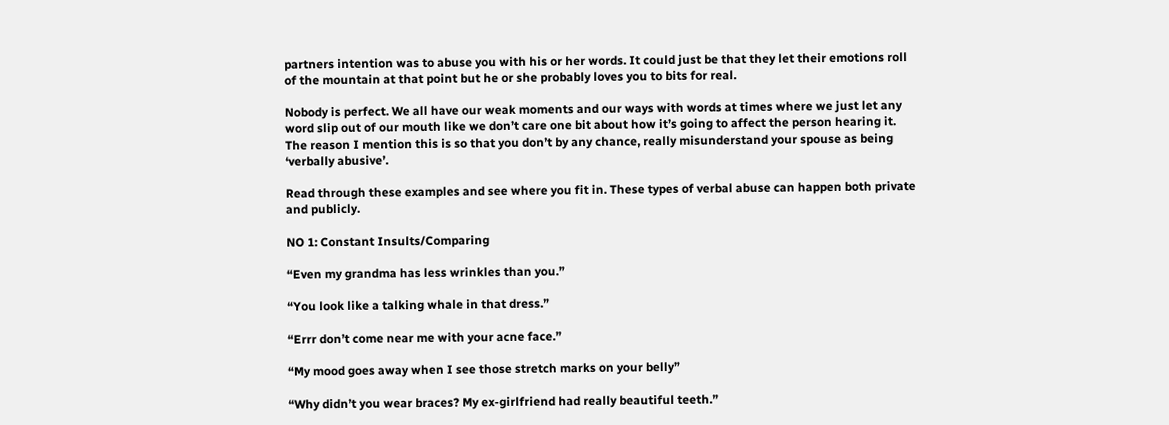partners intention was to abuse you with his or her words. It could just be that they let their emotions roll of the mountain at that point but he or she probably loves you to bits for real.

Nobody is perfect. We all have our weak moments and our ways with words at times where we just let any word slip out of our mouth like we don’t care one bit about how it’s going to affect the person hearing it. The reason I mention this is so that you don’t by any chance, really misunderstand your spouse as being ‘verbally abusive’.

Read through these examples and see where you fit in. These types of verbal abuse can happen both private and publicly.

NO 1: Constant Insults/Comparing

“Even my grandma has less wrinkles than you.”

“You look like a talking whale in that dress.”

“Errr don’t come near me with your acne face.”

“My mood goes away when I see those stretch marks on your belly”

“Why didn’t you wear braces? My ex-girlfriend had really beautiful teeth.”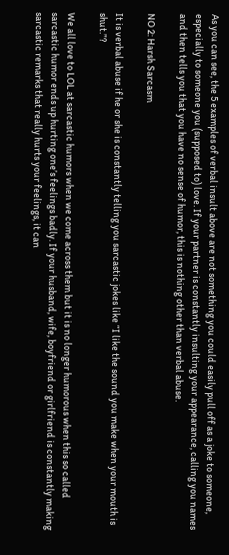As you can see, the 5 examples of verbal insult above are not something you could easily pull off as a joke to someone, especially to someone you (supposed to) love. If your partner is constantly insulting your appearance, calling you names and then tells you that you have no sense of humor, this is nothing other than verbal abuse.

NO 2: Harsh Sarcasm

It is verbal abuse if he or she is constantly telling you sarcastic jokes like “I like the sound you make when your mouth is shut.”?

We all love to LOL at sarcastic humors when we come across them but it is no longer humorous when this so called sarcastic humor ends up hurting one’s feelings badly. If your husband, wife, boyfriend or girlfriend is constantly making sarcastic remarks that really hurts your feelings, it can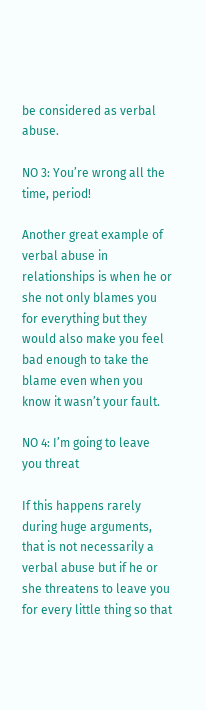be considered as verbal abuse.

NO 3: You’re wrong all the time, period!

Another great example of verbal abuse in relationships is when he or she not only blames you for everything but they would also make you feel bad enough to take the blame even when you know it wasn’t your fault.

NO 4: I’m going to leave you threat

If this happens rarely during huge arguments, that is not necessarily a verbal abuse but if he or she threatens to leave you for every little thing so that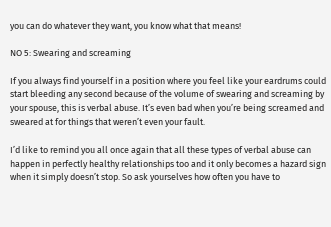you can do whatever they want, you know what that means!

NO 5: Swearing and screaming

If you always find yourself in a position where you feel like your eardrums could start bleeding any second because of the volume of swearing and screaming by your spouse, this is verbal abuse. It’s even bad when you’re being screamed and sweared at for things that weren’t even your fault.

I’d like to remind you all once again that all these types of verbal abuse can happen in perfectly healthy relationships too and it only becomes a hazard sign when it simply doesn’t stop. So ask yourselves how often you have to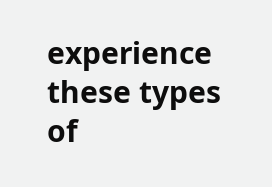experience these types of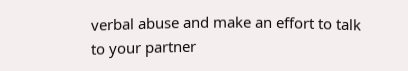verbal abuse and make an effort to talk to your partner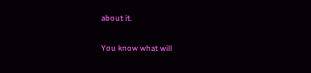about it.

You know what will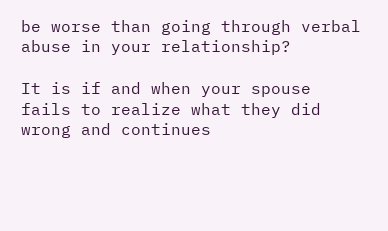be worse than going through verbal abuse in your relationship?

It is if and when your spouse fails to realize what they did wrong and continues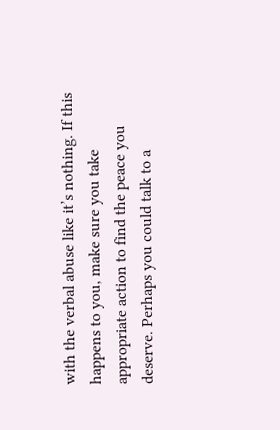with the verbal abuse like it’s nothing. If this happens to you, make sure you take appropriate action to find the peace you deserve. Perhaps you could talk to a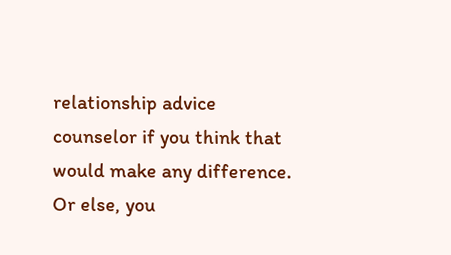relationship advice counselor if you think that would make any difference. Or else, you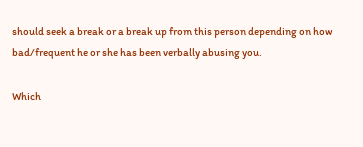should seek a break or a break up from this person depending on how bad/frequent he or she has been verbally abusing you.

Which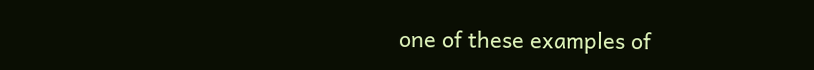one of these examples of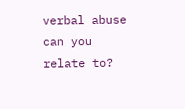verbal abuse can you relate to?